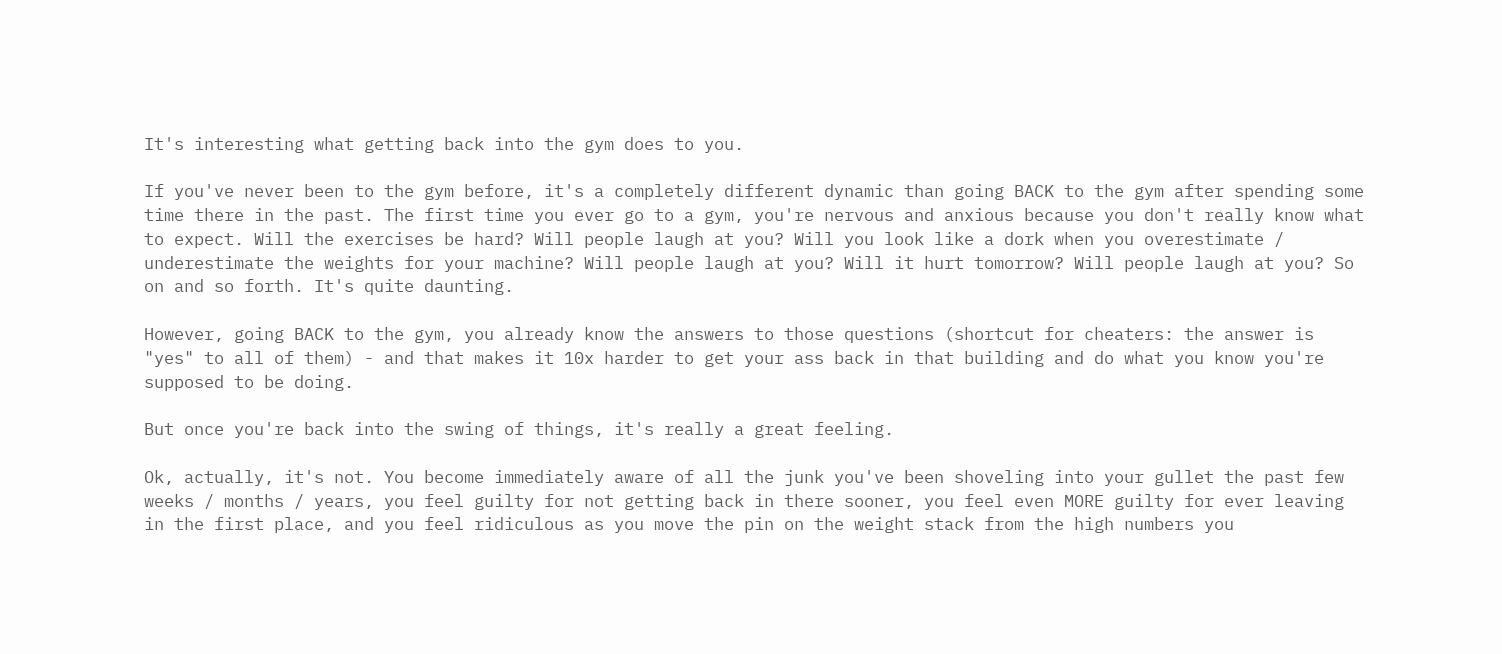It's interesting what getting back into the gym does to you.

If you've never been to the gym before, it's a completely different dynamic than going BACK to the gym after spending some time there in the past. The first time you ever go to a gym, you're nervous and anxious because you don't really know what to expect. Will the exercises be hard? Will people laugh at you? Will you look like a dork when you overestimate / underestimate the weights for your machine? Will people laugh at you? Will it hurt tomorrow? Will people laugh at you? So on and so forth. It's quite daunting.

However, going BACK to the gym, you already know the answers to those questions (shortcut for cheaters: the answer is "yes" to all of them) - and that makes it 10x harder to get your ass back in that building and do what you know you're supposed to be doing.

But once you're back into the swing of things, it's really a great feeling.

Ok, actually, it's not. You become immediately aware of all the junk you've been shoveling into your gullet the past few weeks / months / years, you feel guilty for not getting back in there sooner, you feel even MORE guilty for ever leaving in the first place, and you feel ridiculous as you move the pin on the weight stack from the high numbers you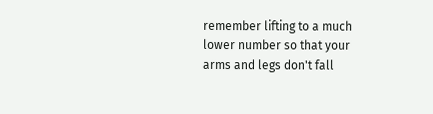remember lifting to a much lower number so that your arms and legs don't fall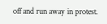off and run away in protest.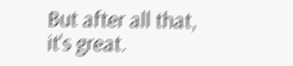But after all that, it's great.